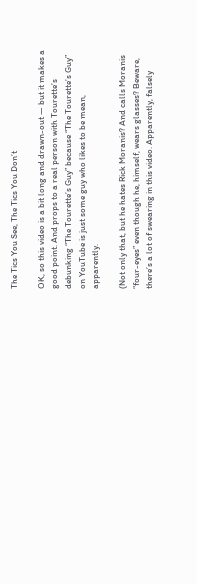The Tics You See, The Tics You Don’t

OK, so this video is a bit long and drawn-out — but it makes a good point. And props to a real person with Tourette’s debunking “The Tourette’s Guy” because “The Tourette’s Guy” on YouTube is just some guy who likes to be mean, apparently.

(Not only that, but he hates Rick Moranis? And calls Moranis “four-eyes” even though he, himself, wears glasses? Beware, there’s a lot of swearing in this video. Apparently, falsely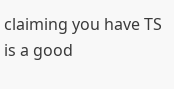claiming you have TS is a good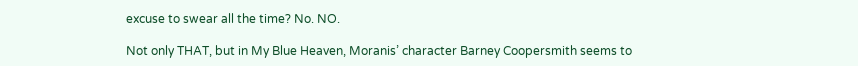excuse to swear all the time? No. NO.

Not only THAT, but in My Blue Heaven, Moranis’ character Barney Coopersmith seems to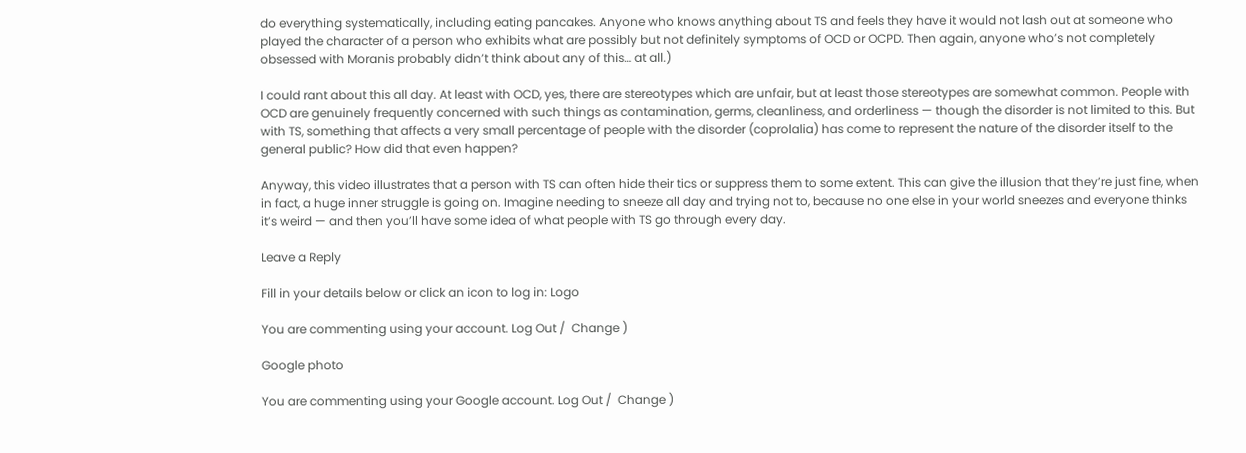do everything systematically, including eating pancakes. Anyone who knows anything about TS and feels they have it would not lash out at someone who played the character of a person who exhibits what are possibly but not definitely symptoms of OCD or OCPD. Then again, anyone who’s not completely obsessed with Moranis probably didn’t think about any of this… at all.)

I could rant about this all day. At least with OCD, yes, there are stereotypes which are unfair, but at least those stereotypes are somewhat common. People with OCD are genuinely frequently concerned with such things as contamination, germs, cleanliness, and orderliness — though the disorder is not limited to this. But with TS, something that affects a very small percentage of people with the disorder (coprolalia) has come to represent the nature of the disorder itself to the general public? How did that even happen?

Anyway, this video illustrates that a person with TS can often hide their tics or suppress them to some extent. This can give the illusion that they’re just fine, when in fact, a huge inner struggle is going on. Imagine needing to sneeze all day and trying not to, because no one else in your world sneezes and everyone thinks it’s weird — and then you’ll have some idea of what people with TS go through every day.

Leave a Reply

Fill in your details below or click an icon to log in: Logo

You are commenting using your account. Log Out /  Change )

Google photo

You are commenting using your Google account. Log Out /  Change )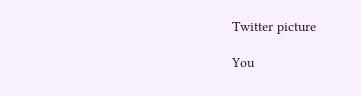Twitter picture

You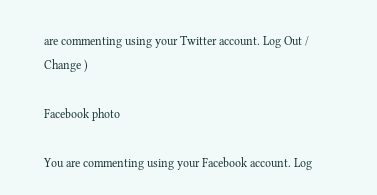are commenting using your Twitter account. Log Out /  Change )

Facebook photo

You are commenting using your Facebook account. Log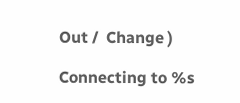Out /  Change )

Connecting to %s